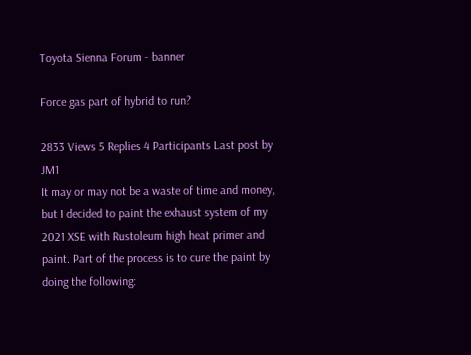Toyota Sienna Forum - banner

Force gas part of hybrid to run?

2833 Views 5 Replies 4 Participants Last post by  JM1
It may or may not be a waste of time and money, but I decided to paint the exhaust system of my 2021 XSE with Rustoleum high heat primer and paint. Part of the process is to cure the paint by doing the following: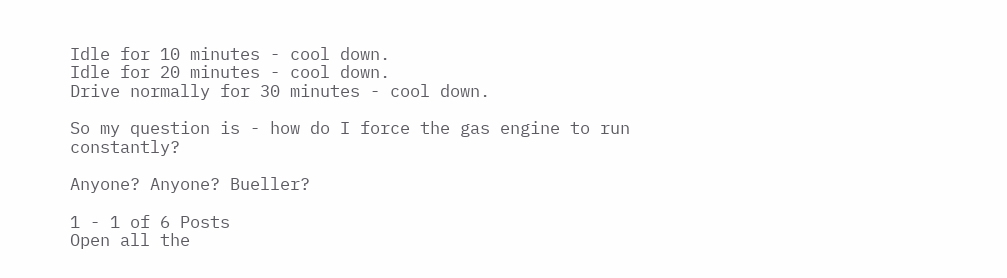Idle for 10 minutes - cool down.
Idle for 20 minutes - cool down.
Drive normally for 30 minutes - cool down.

So my question is - how do I force the gas engine to run constantly?

Anyone? Anyone? Bueller?

1 - 1 of 6 Posts
Open all the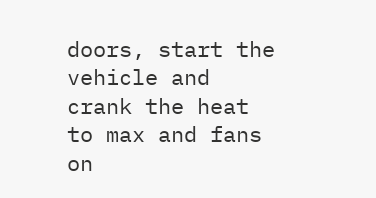doors, start the vehicle and crank the heat to max and fans on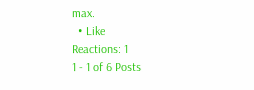max.
  • Like
Reactions: 1
1 - 1 of 6 Posts